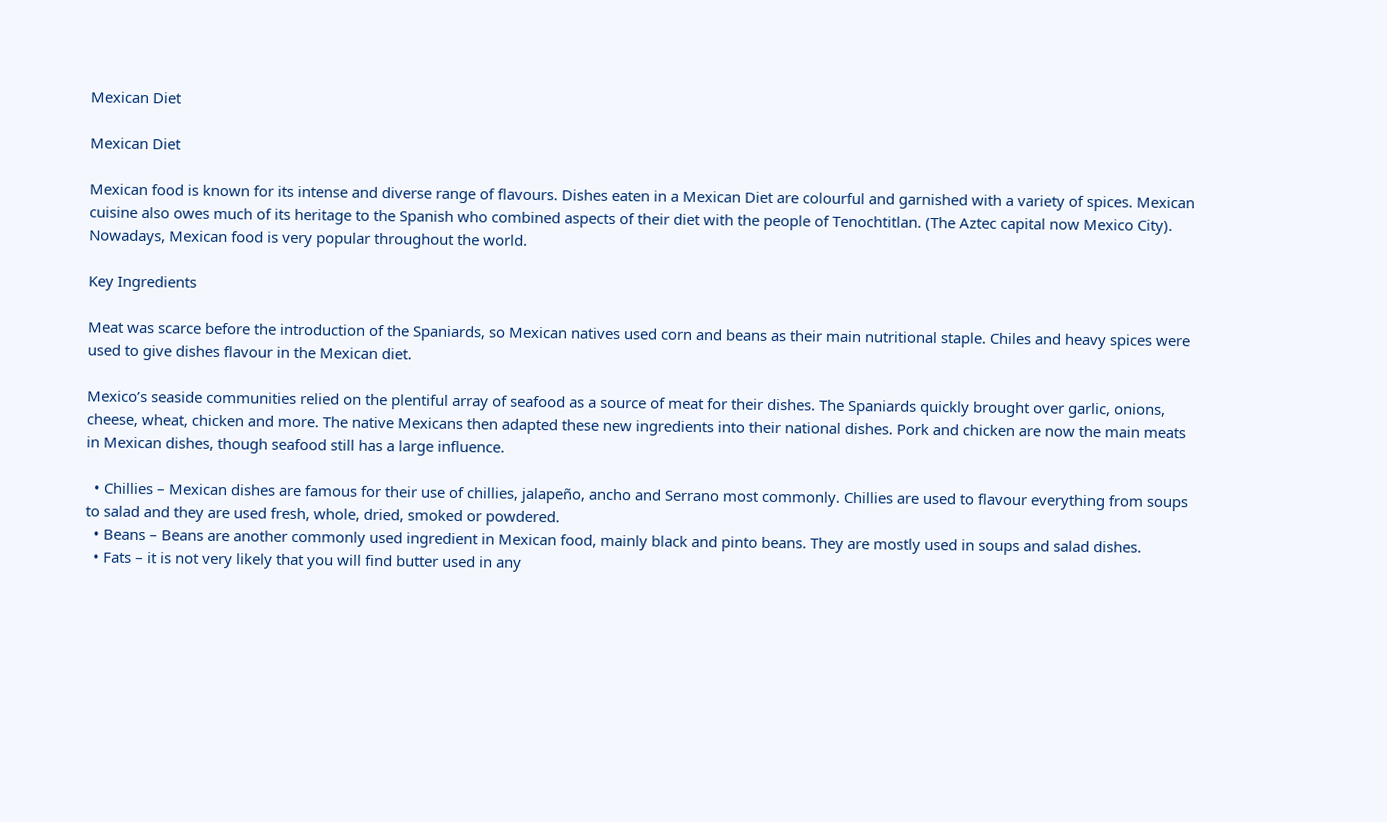Mexican Diet

Mexican Diet

Mexican food is known for its intense and diverse range of flavours. Dishes eaten in a Mexican Diet are colourful and garnished with a variety of spices. Mexican cuisine also owes much of its heritage to the Spanish who combined aspects of their diet with the people of Tenochtitlan. (The Aztec capital now Mexico City). Nowadays, Mexican food is very popular throughout the world.

Key Ingredients

Meat was scarce before the introduction of the Spaniards, so Mexican natives used corn and beans as their main nutritional staple. Chiles and heavy spices were used to give dishes flavour in the Mexican diet.

Mexico’s seaside communities relied on the plentiful array of seafood as a source of meat for their dishes. The Spaniards quickly brought over garlic, onions, cheese, wheat, chicken and more. The native Mexicans then adapted these new ingredients into their national dishes. Pork and chicken are now the main meats in Mexican dishes, though seafood still has a large influence.

  • Chillies – Mexican dishes are famous for their use of chillies, jalapeño, ancho and Serrano most commonly. Chillies are used to flavour everything from soups to salad and they are used fresh, whole, dried, smoked or powdered.
  • Beans – Beans are another commonly used ingredient in Mexican food, mainly black and pinto beans. They are mostly used in soups and salad dishes.
  • Fats – it is not very likely that you will find butter used in any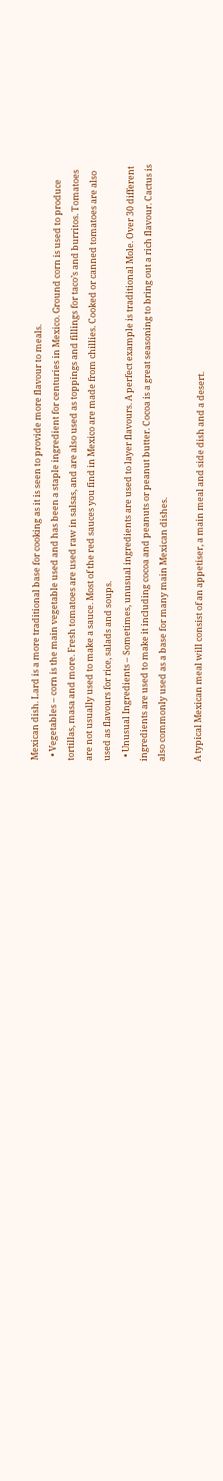Mexican dish. Lard is a more traditional base for cooking as it is seen to provide more flavour to meals.
  • Vegetables – corn is the main vegetable used and has been a staple ingredient for centuries in Mexico. Ground corn is used to produce tortillas, masa and more. Fresh tomatoes are used raw in salsas, and are also used as toppings and fillings for taco’s and burritos. Tomatoes are not usually used to make a sauce. Most of the red sauces you find in Mexico are made from chillies. Cooked or canned tomatoes are also used as flavours for rice, salads and soups.
  • Unusual Ingredients – Sometimes, unusual ingredients are used to layer flavours. A perfect example is traditional Mole. Over 30 different ingredients are used to make it including cocoa and peanuts or peanut butter. Cocoa is a great seasoning to bring out a rich flavour. Cactus is also commonly used as a base for many main Mexican dishes.

A typical Mexican meal will consist of an appetiser, a main meal and side dish and a desert.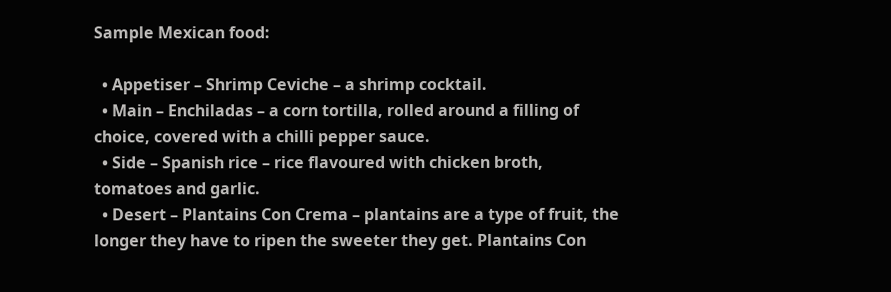Sample Mexican food:

  • Appetiser – Shrimp Ceviche – a shrimp cocktail.
  • Main – Enchiladas – a corn tortilla, rolled around a filling of choice, covered with a chilli pepper sauce.
  • Side – Spanish rice – rice flavoured with chicken broth, tomatoes and garlic.
  • Desert – Plantains Con Crema – plantains are a type of fruit, the longer they have to ripen the sweeter they get. Plantains Con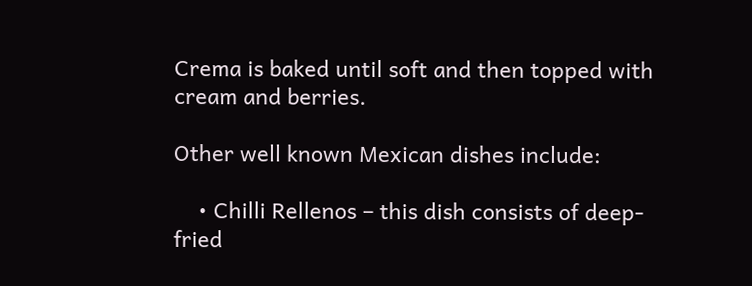Crema is baked until soft and then topped with cream and berries.

Other well known Mexican dishes include:

    • Chilli Rellenos – this dish consists of deep-fried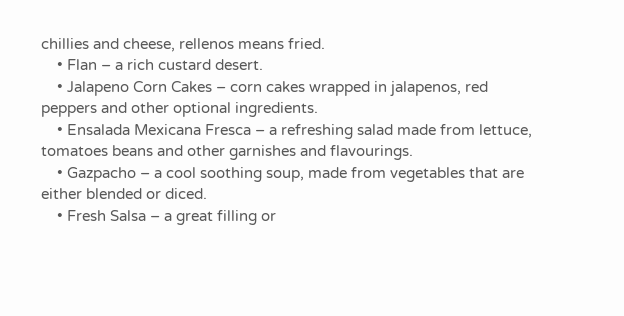chillies and cheese, rellenos means fried.
    • Flan – a rich custard desert.
    • Jalapeno Corn Cakes – corn cakes wrapped in jalapenos, red peppers and other optional ingredients.
    • Ensalada Mexicana Fresca – a refreshing salad made from lettuce, tomatoes beans and other garnishes and flavourings.
    • Gazpacho – a cool soothing soup, made from vegetables that are either blended or diced.
    • Fresh Salsa – a great filling or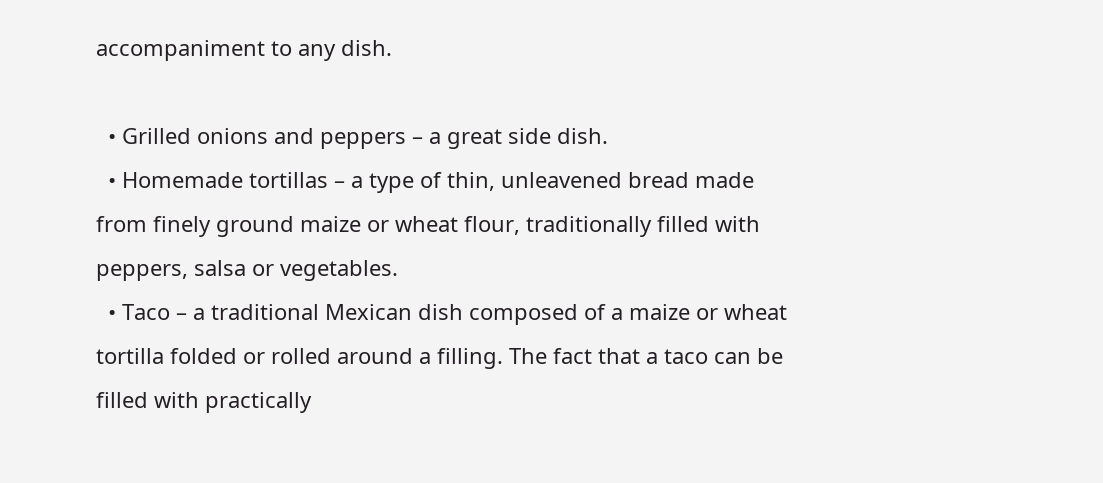accompaniment to any dish.

  • Grilled onions and peppers – a great side dish.
  • Homemade tortillas – a type of thin, unleavened bread made from finely ground maize or wheat flour, traditionally filled with peppers, salsa or vegetables.
  • Taco – a traditional Mexican dish composed of a maize or wheat tortilla folded or rolled around a filling. The fact that a taco can be filled with practically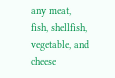any meat, fish, shellfish, vegetable, and cheese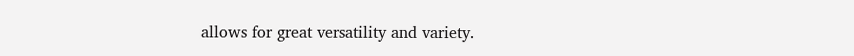allows for great versatility and variety.